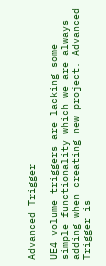Advanced Trigger

UE4 volume triggers are lacking some simple functionality which we are always adding when creating new project. Advanced Trigger is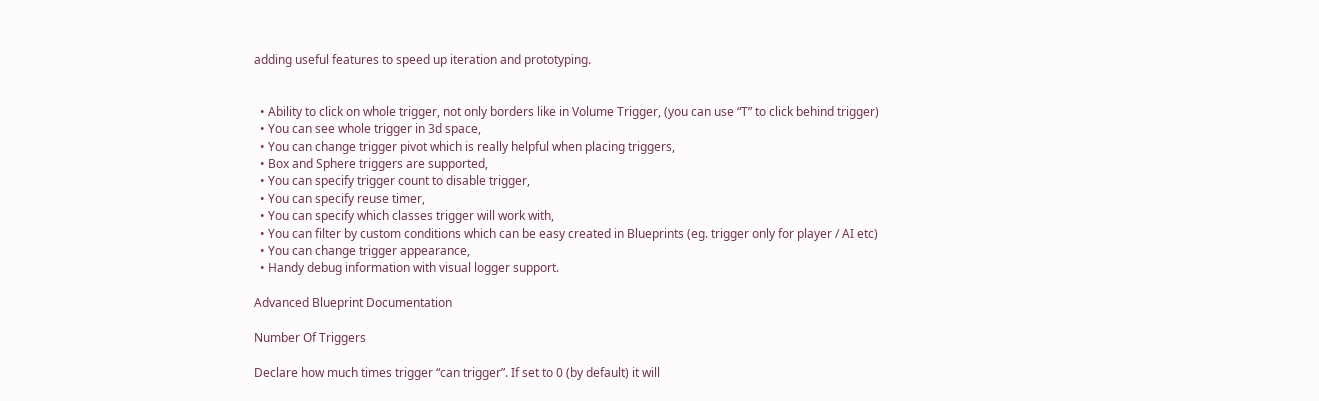adding useful features to speed up iteration and prototyping.


  • Ability to click on whole trigger, not only borders like in Volume Trigger, (you can use “T” to click behind trigger)
  • You can see whole trigger in 3d space,
  • You can change trigger pivot which is really helpful when placing triggers,
  • Box and Sphere triggers are supported,
  • You can specify trigger count to disable trigger,
  • You can specify reuse timer,
  • You can specify which classes trigger will work with,
  • You can filter by custom conditions which can be easy created in Blueprints (eg. trigger only for player / AI etc)
  • You can change trigger appearance,
  • Handy debug information with visual logger support.

Advanced Blueprint Documentation

Number Of Triggers

Declare how much times trigger “can trigger”. If set to 0 (by default) it will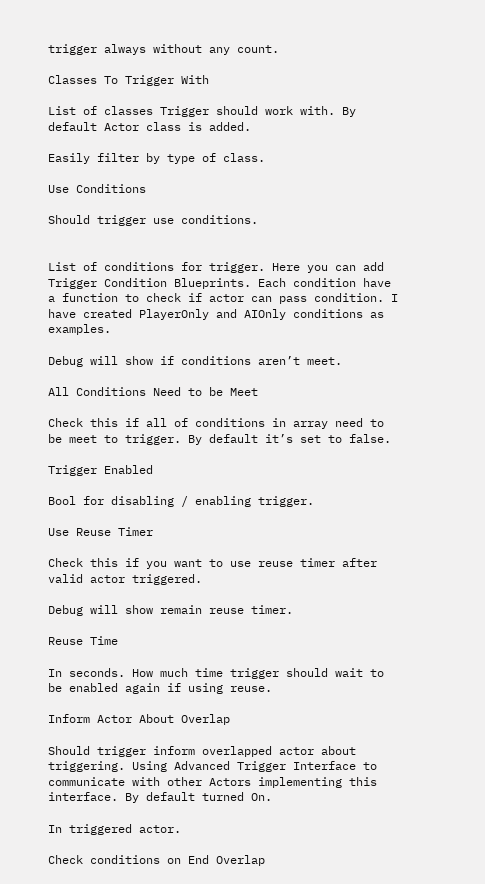trigger always without any count.

Classes To Trigger With

List of classes Trigger should work with. By default Actor class is added.

Easily filter by type of class.

Use Conditions

Should trigger use conditions.


List of conditions for trigger. Here you can add Trigger Condition Blueprints. Each condition have a function to check if actor can pass condition. I have created PlayerOnly and AIOnly conditions as examples.

Debug will show if conditions aren’t meet.

All Conditions Need to be Meet

Check this if all of conditions in array need to be meet to trigger. By default it’s set to false.

Trigger Enabled

Bool for disabling / enabling trigger.

Use Reuse Timer

Check this if you want to use reuse timer after valid actor triggered.

Debug will show remain reuse timer.

Reuse Time

In seconds. How much time trigger should wait to be enabled again if using reuse.

Inform Actor About Overlap

Should trigger inform overlapped actor about triggering. Using Advanced Trigger Interface to communicate with other Actors implementing this interface. By default turned On.

In triggered actor.

Check conditions on End Overlap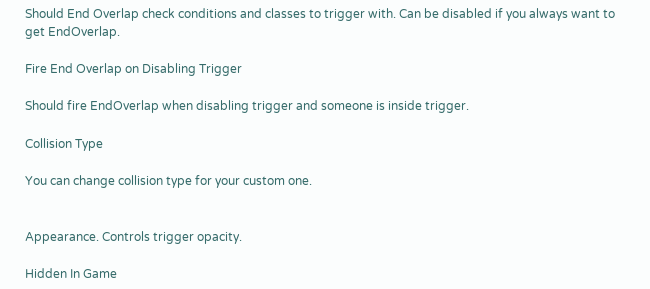Should End Overlap check conditions and classes to trigger with. Can be disabled if you always want to get EndOverlap.

Fire End Overlap on Disabling Trigger

Should fire EndOverlap when disabling trigger and someone is inside trigger.

Collision Type

You can change collision type for your custom one.


Appearance. Controls trigger opacity.

Hidden In Game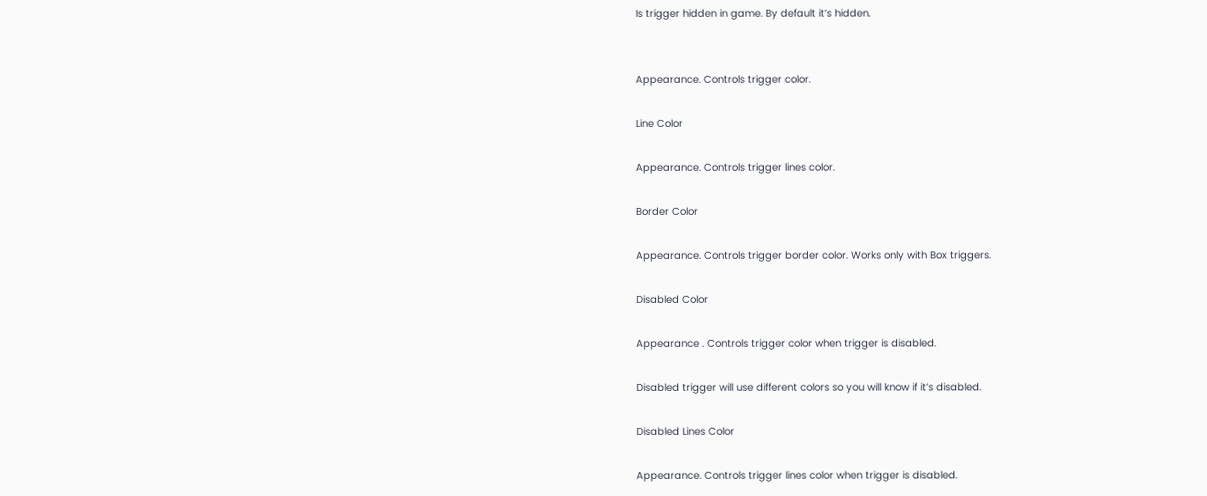Is trigger hidden in game. By default it’s hidden.


Appearance. Controls trigger color.

Line Color

Appearance. Controls trigger lines color.

Border Color

Appearance. Controls trigger border color. Works only with Box triggers.

Disabled Color

Appearance . Controls trigger color when trigger is disabled.

Disabled trigger will use different colors so you will know if it’s disabled.

Disabled Lines Color

Appearance. Controls trigger lines color when trigger is disabled.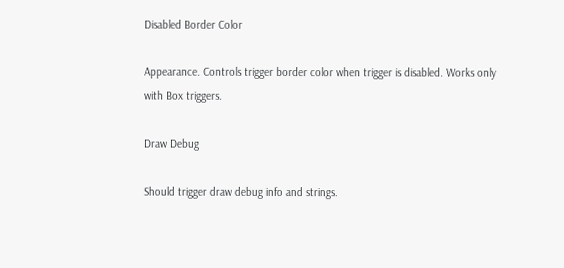Disabled Border Color

Appearance. Controls trigger border color when trigger is disabled. Works only with Box triggers.

Draw Debug

Should trigger draw debug info and strings.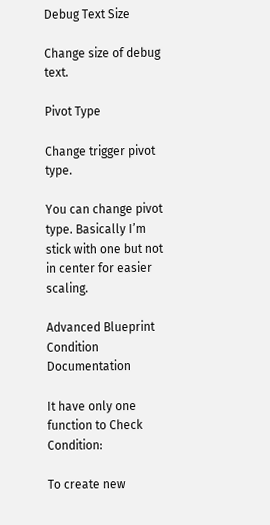Debug Text Size

Change size of debug text.

Pivot Type

Change trigger pivot type.

You can change pivot type. Basically I’m stick with one but not in center for easier scaling.

Advanced Blueprint Condition Documentation

It have only one function to Check Condition:

To create new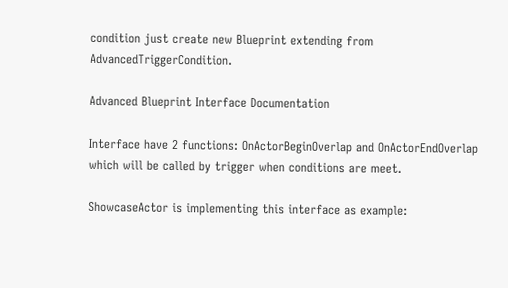condition just create new Blueprint extending from AdvancedTriggerCondition.

Advanced Blueprint Interface Documentation

Interface have 2 functions: OnActorBeginOverlap and OnActorEndOverlap which will be called by trigger when conditions are meet.

ShowcaseActor is implementing this interface as example: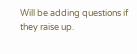Will be adding questions if they raise up.